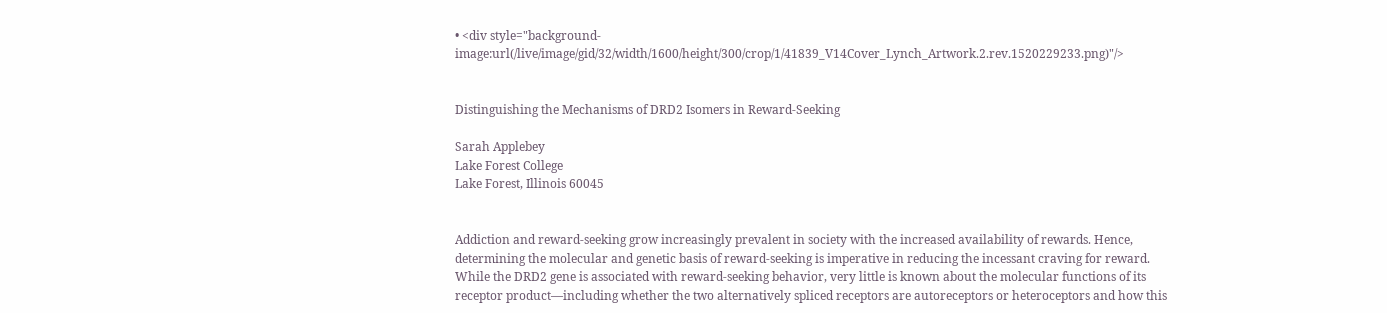• <div style="background-image:url(/live/image/gid/32/width/1600/height/300/crop/1/41839_V14Cover_Lynch_Artwork.2.rev.1520229233.png)"/>


Distinguishing the Mechanisms of DRD2 Isomers in Reward-Seeking

Sarah Applebey
Lake Forest College
Lake Forest, Illinois 60045


Addiction and reward-seeking grow increasingly prevalent in society with the increased availability of rewards. Hence, determining the molecular and genetic basis of reward-seeking is imperative in reducing the incessant craving for reward. While the DRD2 gene is associated with reward-seeking behavior, very little is known about the molecular functions of its receptor product—including whether the two alternatively spliced receptors are autoreceptors or heteroceptors and how this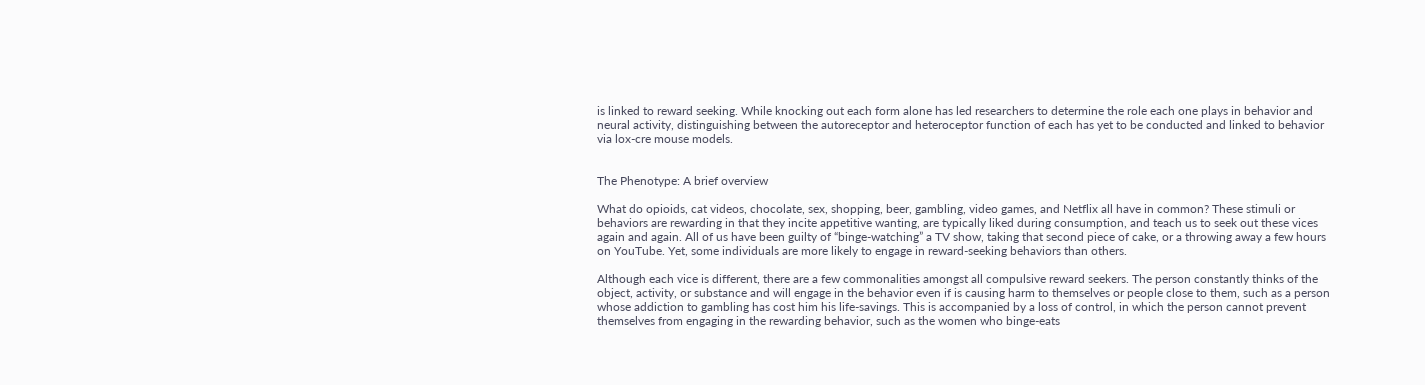is linked to reward seeking. While knocking out each form alone has led researchers to determine the role each one plays in behavior and neural activity, distinguishing between the autoreceptor and heteroceptor function of each has yet to be conducted and linked to behavior via lox-cre mouse models.


The Phenotype: A brief overview

What do opioids, cat videos, chocolate, sex, shopping, beer, gambling, video games, and Netflix all have in common? These stimuli or behaviors are rewarding in that they incite appetitive wanting, are typically liked during consumption, and teach us to seek out these vices again and again. All of us have been guilty of “binge-watching” a TV show, taking that second piece of cake, or a throwing away a few hours on YouTube. Yet, some individuals are more likely to engage in reward-seeking behaviors than others.

Although each vice is different, there are a few commonalities amongst all compulsive reward seekers. The person constantly thinks of the object, activity, or substance and will engage in the behavior even if is causing harm to themselves or people close to them, such as a person whose addiction to gambling has cost him his life-savings. This is accompanied by a loss of control, in which the person cannot prevent themselves from engaging in the rewarding behavior, such as the women who binge-eats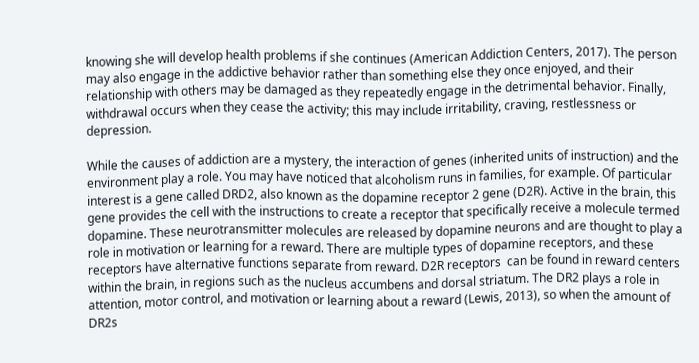knowing she will develop health problems if she continues (American Addiction Centers, 2017). The person may also engage in the addictive behavior rather than something else they once enjoyed, and their relationship with others may be damaged as they repeatedly engage in the detrimental behavior. Finally, withdrawal occurs when they cease the activity; this may include irritability, craving, restlessness or depression.

While the causes of addiction are a mystery, the interaction of genes (inherited units of instruction) and the environment play a role. You may have noticed that alcoholism runs in families, for example. Of particular interest is a gene called DRD2, also known as the dopamine receptor 2 gene (D2R). Active in the brain, this gene provides the cell with the instructions to create a receptor that specifically receive a molecule termed dopamine. These neurotransmitter molecules are released by dopamine neurons and are thought to play a role in motivation or learning for a reward. There are multiple types of dopamine receptors, and these receptors have alternative functions separate from reward. D2R receptors  can be found in reward centers within the brain, in regions such as the nucleus accumbens and dorsal striatum. The DR2 plays a role in attention, motor control, and motivation or learning about a reward (Lewis, 2013), so when the amount of DR2s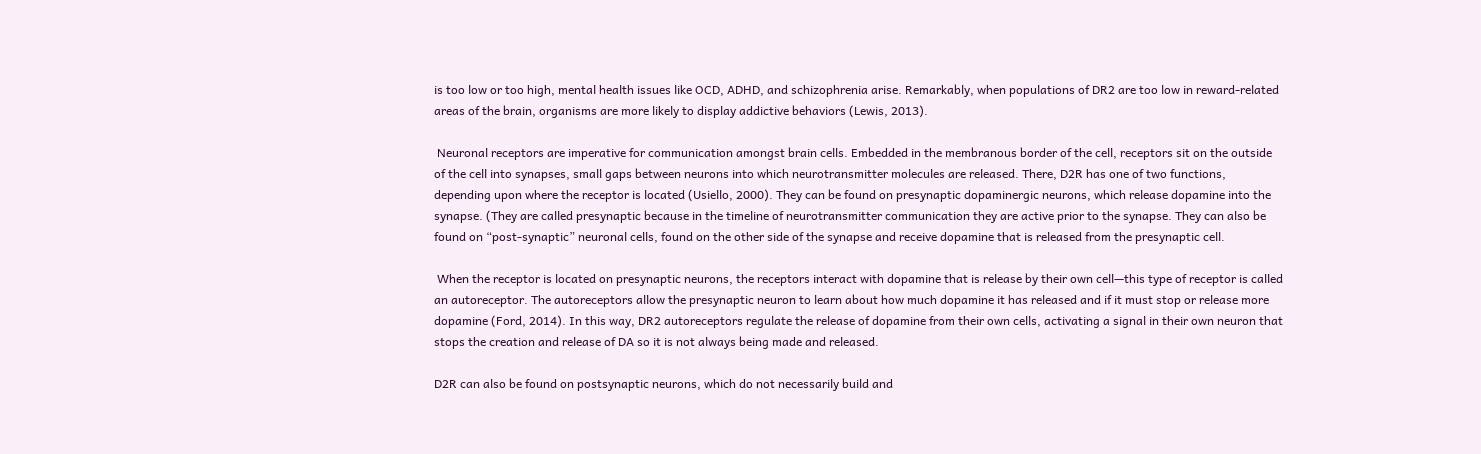is too low or too high, mental health issues like OCD, ADHD, and schizophrenia arise. Remarkably, when populations of DR2 are too low in reward-related areas of the brain, organisms are more likely to display addictive behaviors (Lewis, 2013).

 Neuronal receptors are imperative for communication amongst brain cells. Embedded in the membranous border of the cell, receptors sit on the outside of the cell into synapses, small gaps between neurons into which neurotransmitter molecules are released. There, D2R has one of two functions, depending upon where the receptor is located (Usiello, 2000). They can be found on presynaptic dopaminergic neurons, which release dopamine into the synapse. (They are called presynaptic because in the timeline of neurotransmitter communication they are active prior to the synapse. They can also be found on “post-synaptic” neuronal cells, found on the other side of the synapse and receive dopamine that is released from the presynaptic cell.

 When the receptor is located on presynaptic neurons, the receptors interact with dopamine that is release by their own cell—this type of receptor is called an autoreceptor. The autoreceptors allow the presynaptic neuron to learn about how much dopamine it has released and if it must stop or release more dopamine (Ford, 2014). In this way, DR2 autoreceptors regulate the release of dopamine from their own cells, activating a signal in their own neuron that stops the creation and release of DA so it is not always being made and released.

D2R can also be found on postsynaptic neurons, which do not necessarily build and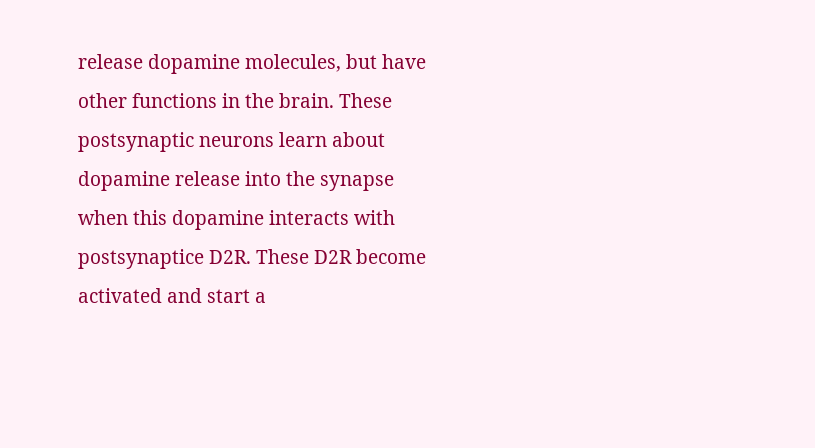release dopamine molecules, but have other functions in the brain. These postsynaptic neurons learn about dopamine release into the synapse when this dopamine interacts with postsynaptice D2R. These D2R become activated and start a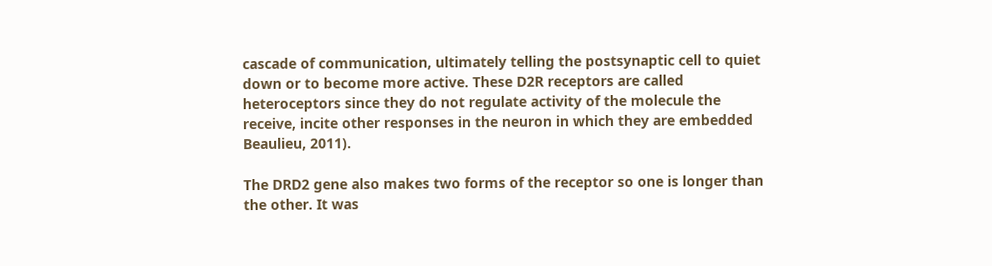cascade of communication, ultimately telling the postsynaptic cell to quiet down or to become more active. These D2R receptors are called heteroceptors since they do not regulate activity of the molecule the receive, incite other responses in the neuron in which they are embedded Beaulieu, 2011).

The DRD2 gene also makes two forms of the receptor so one is longer than the other. It was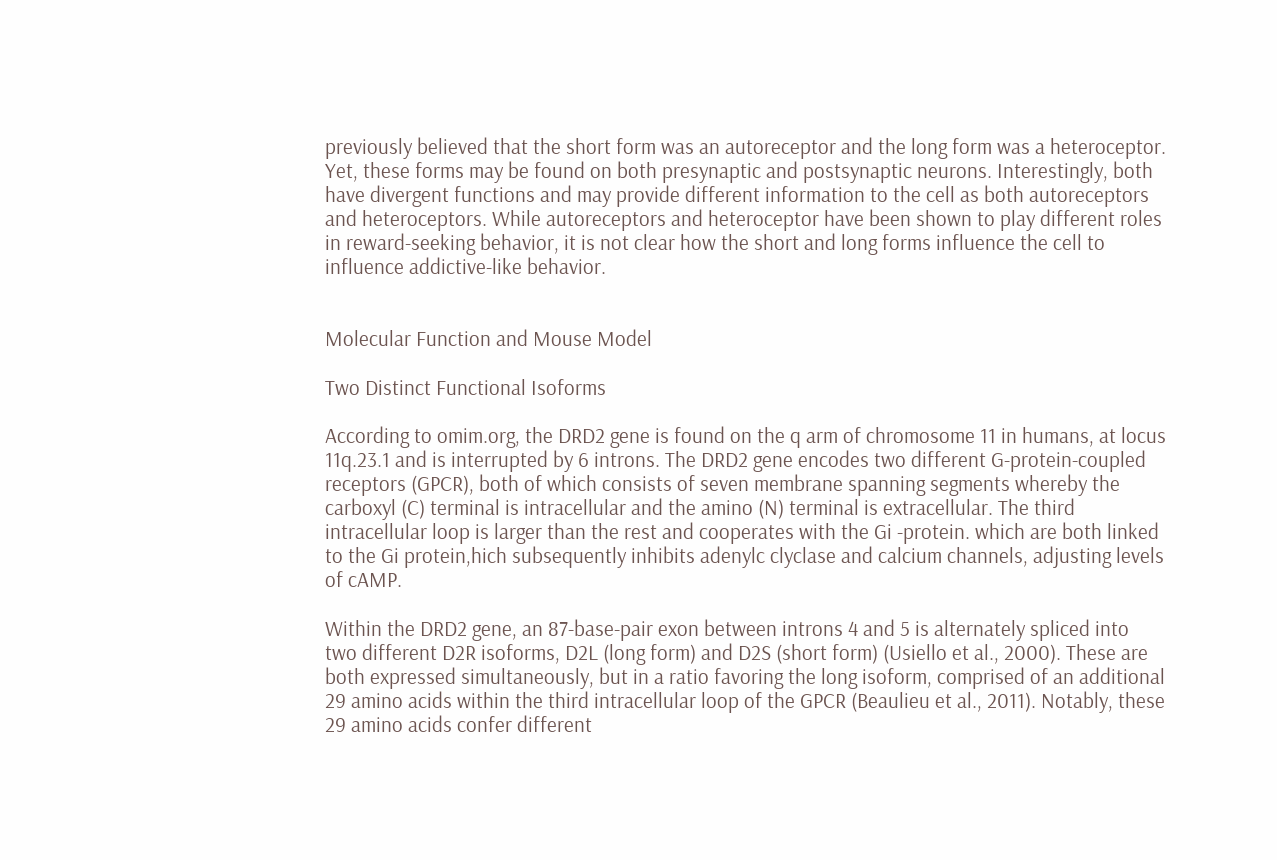previously believed that the short form was an autoreceptor and the long form was a heteroceptor. Yet, these forms may be found on both presynaptic and postsynaptic neurons. Interestingly, both have divergent functions and may provide different information to the cell as both autoreceptors and heteroceptors. While autoreceptors and heteroceptor have been shown to play different roles in reward-seeking behavior, it is not clear how the short and long forms influence the cell to influence addictive-like behavior.


Molecular Function and Mouse Model

Two Distinct Functional Isoforms

According to omim.org, the DRD2 gene is found on the q arm of chromosome 11 in humans, at locus 11q.23.1 and is interrupted by 6 introns. The DRD2 gene encodes two different G-protein-coupled receptors (GPCR), both of which consists of seven membrane spanning segments whereby the carboxyl (C) terminal is intracellular and the amino (N) terminal is extracellular. The third intracellular loop is larger than the rest and cooperates with the Gi -protein. which are both linked to the Gi protein,hich subsequently inhibits adenylc clyclase and calcium channels, adjusting levels of cAMP.

Within the DRD2 gene, an 87-base-pair exon between introns 4 and 5 is alternately spliced into  two different D2R isoforms, D2L (long form) and D2S (short form) (Usiello et al., 2000). These are both expressed simultaneously, but in a ratio favoring the long isoform, comprised of an additional 29 amino acids within the third intracellular loop of the GPCR (Beaulieu et al., 2011). Notably, these 29 amino acids confer different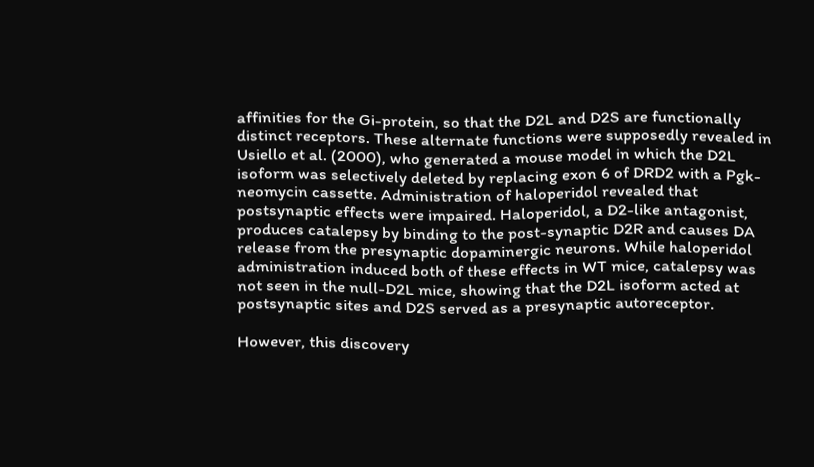affinities for the Gi-protein, so that the D2L and D2S are functionally distinct receptors. These alternate functions were supposedly revealed in Usiello et al. (2000), who generated a mouse model in which the D2L isoform was selectively deleted by replacing exon 6 of DRD2 with a Pgk-neomycin cassette. Administration of haloperidol revealed that postsynaptic effects were impaired. Haloperidol, a D2-like antagonist, produces catalepsy by binding to the post-synaptic D2R and causes DA release from the presynaptic dopaminergic neurons. While haloperidol administration induced both of these effects in WT mice, catalepsy was not seen in the null-D2L mice, showing that the D2L isoform acted at postsynaptic sites and D2S served as a presynaptic autoreceptor.

However, this discovery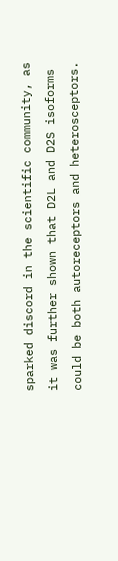sparked discord in the scientific community, as it was further shown that D2L and D2S isoforms could be both autoreceptors and heterosceptors.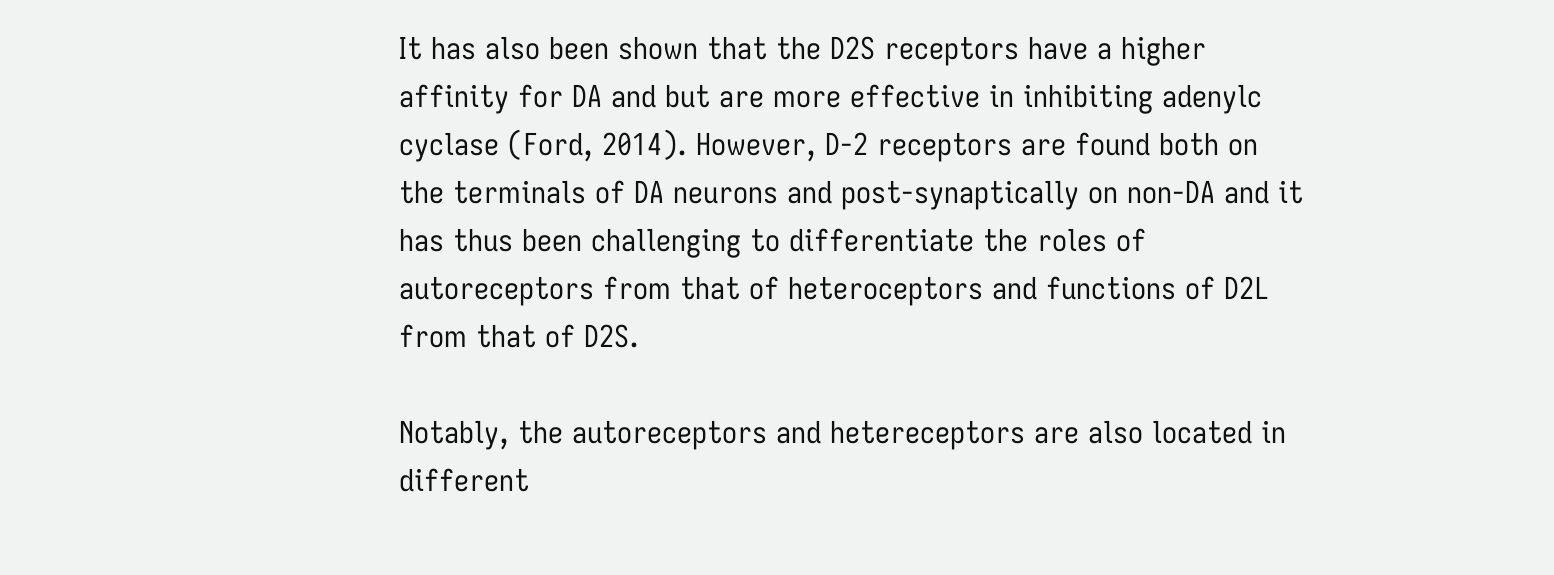It has also been shown that the D2S receptors have a higher affinity for DA and but are more effective in inhibiting adenylc cyclase (Ford, 2014). However, D-2 receptors are found both on the terminals of DA neurons and post-synaptically on non-DA and it has thus been challenging to differentiate the roles of autoreceptors from that of heteroceptors and functions of D2L from that of D2S.

Notably, the autoreceptors and hetereceptors are also located in different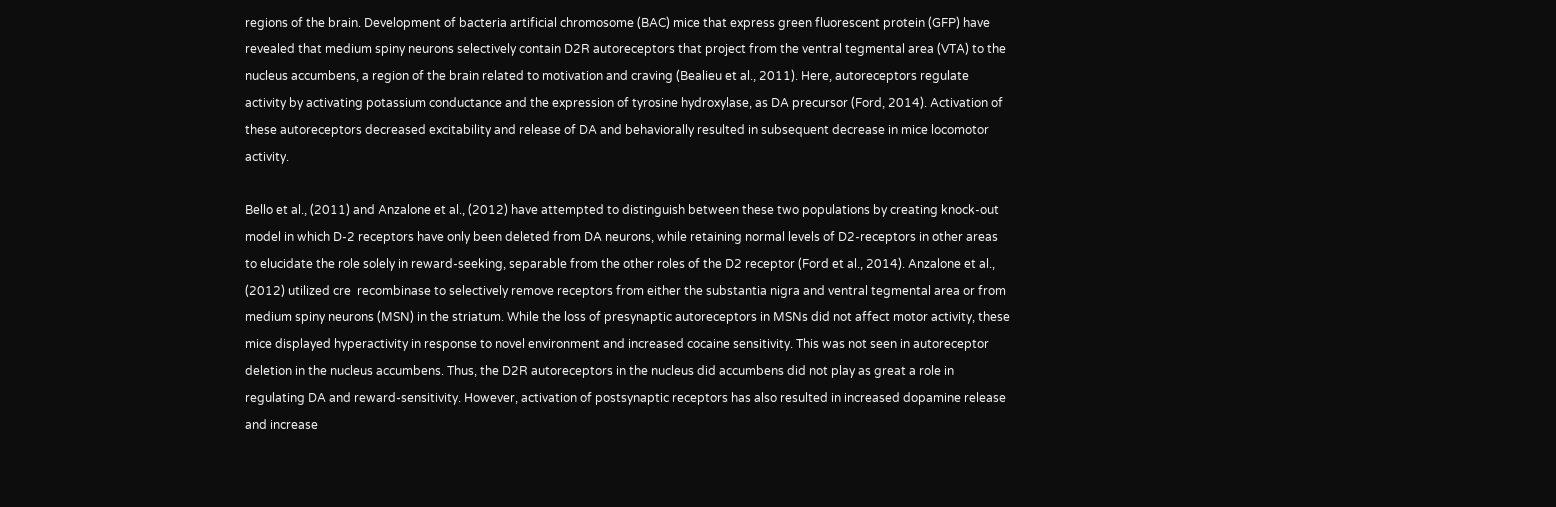regions of the brain. Development of bacteria artificial chromosome (BAC) mice that express green fluorescent protein (GFP) have revealed that medium spiny neurons selectively contain D2R autoreceptors that project from the ventral tegmental area (VTA) to the nucleus accumbens, a region of the brain related to motivation and craving (Bealieu et al., 2011). Here, autoreceptors regulate activity by activating potassium conductance and the expression of tyrosine hydroxylase, as DA precursor (Ford, 2014). Activation of these autoreceptors decreased excitability and release of DA and behaviorally resulted in subsequent decrease in mice locomotor activity.

Bello et al., (2011) and Anzalone et al., (2012) have attempted to distinguish between these two populations by creating knock-out model in which D-2 receptors have only been deleted from DA neurons, while retaining normal levels of D2-receptors in other areas to elucidate the role solely in reward-seeking, separable from the other roles of the D2 receptor (Ford et al., 2014). Anzalone et al., (2012) utilized cre  recombinase to selectively remove receptors from either the substantia nigra and ventral tegmental area or from medium spiny neurons (MSN) in the striatum. While the loss of presynaptic autoreceptors in MSNs did not affect motor activity, these mice displayed hyperactivity in response to novel environment and increased cocaine sensitivity. This was not seen in autoreceptor deletion in the nucleus accumbens. Thus, the D2R autoreceptors in the nucleus did accumbens did not play as great a role in regulating DA and reward-sensitivity. However, activation of postsynaptic receptors has also resulted in increased dopamine release and increase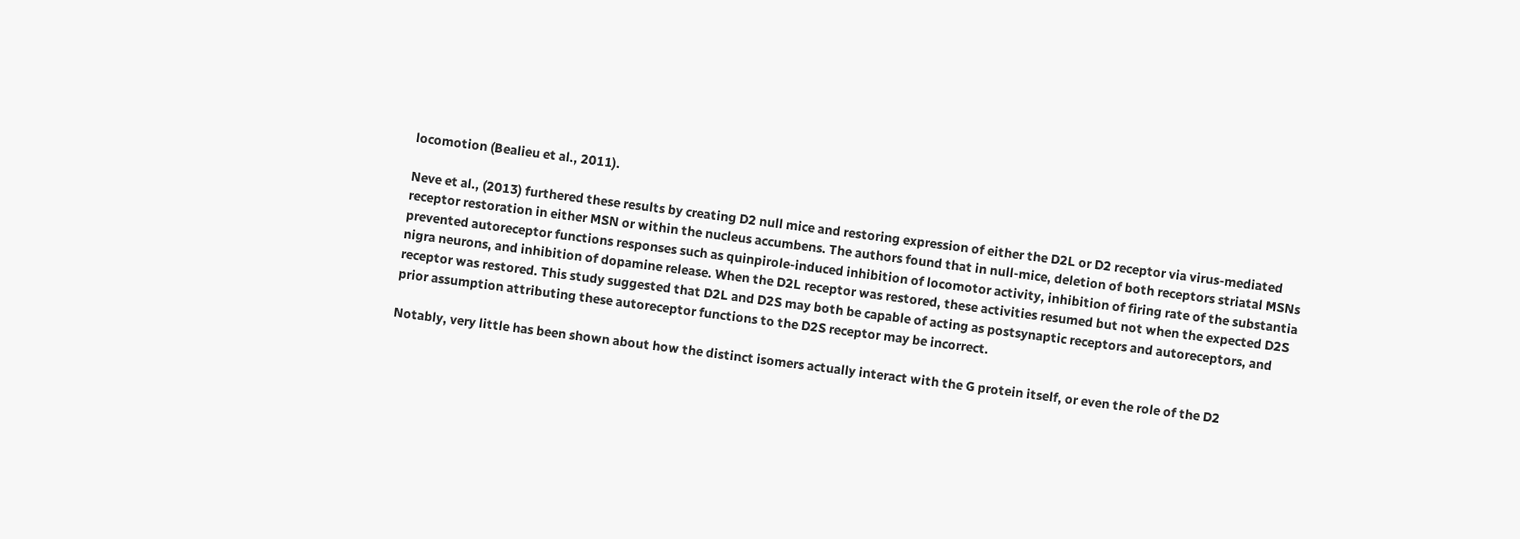locomotion (Bealieu et al., 2011).

Neve et al., (2013) furthered these results by creating D2 null mice and restoring expression of either the D2L or D2 receptor via virus-mediated receptor restoration in either MSN or within the nucleus accumbens. The authors found that in null-mice, deletion of both receptors striatal MSNs prevented autoreceptor functions responses such as quinpirole-induced inhibition of locomotor activity, inhibition of firing rate of the substantia nigra neurons, and inhibition of dopamine release. When the D2L receptor was restored, these activities resumed but not when the expected D2S receptor was restored. This study suggested that D2L and D2S may both be capable of acting as postsynaptic receptors and autoreceptors, and prior assumption attributing these autoreceptor functions to the D2S receptor may be incorrect.

Notably, very little has been shown about how the distinct isomers actually interact with the G protein itself, or even the role of the D2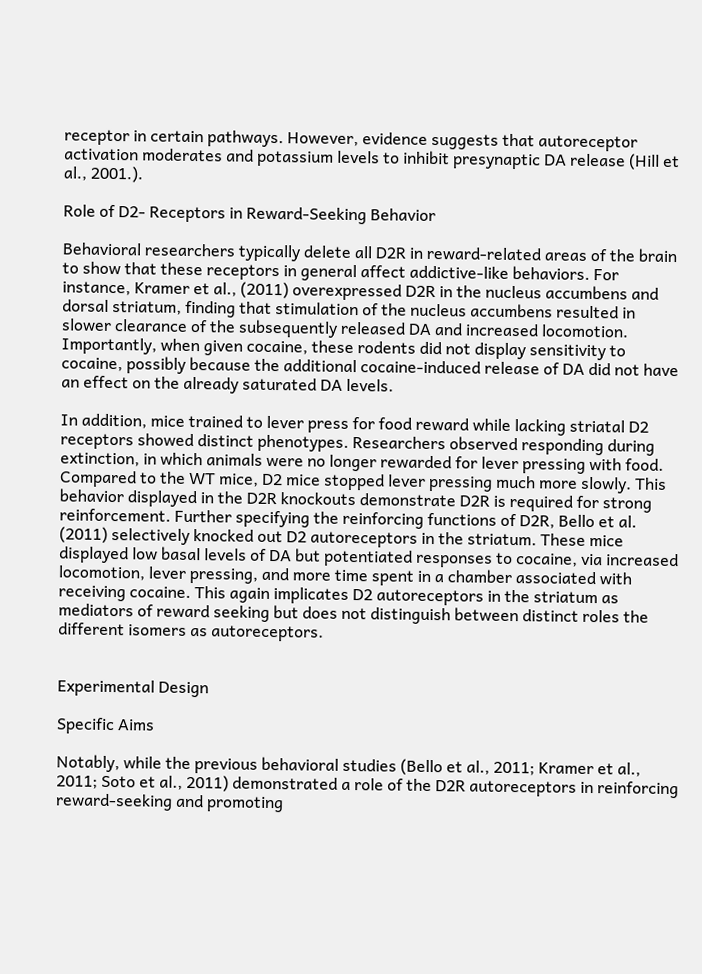receptor in certain pathways. However, evidence suggests that autoreceptor activation moderates and potassium levels to inhibit presynaptic DA release (Hill et al., 2001.).

Role of D2- Receptors in Reward-Seeking Behavior

Behavioral researchers typically delete all D2R in reward-related areas of the brain to show that these receptors in general affect addictive-like behaviors. For instance, Kramer et al., (2011) overexpressed D2R in the nucleus accumbens and dorsal striatum, finding that stimulation of the nucleus accumbens resulted in slower clearance of the subsequently released DA and increased locomotion. Importantly, when given cocaine, these rodents did not display sensitivity to cocaine, possibly because the additional cocaine-induced release of DA did not have an effect on the already saturated DA levels.

In addition, mice trained to lever press for food reward while lacking striatal D2 receptors showed distinct phenotypes. Researchers observed responding during extinction, in which animals were no longer rewarded for lever pressing with food. Compared to the WT mice, D2 mice stopped lever pressing much more slowly. This behavior displayed in the D2R knockouts demonstrate D2R is required for strong reinforcement. Further specifying the reinforcing functions of D2R, Bello et al. (2011) selectively knocked out D2 autoreceptors in the striatum. These mice displayed low basal levels of DA but potentiated responses to cocaine, via increased locomotion, lever pressing, and more time spent in a chamber associated with receiving cocaine. This again implicates D2 autoreceptors in the striatum as mediators of reward seeking but does not distinguish between distinct roles the different isomers as autoreceptors.


Experimental Design

Specific Aims

Notably, while the previous behavioral studies (Bello et al., 2011; Kramer et al., 2011; Soto et al., 2011) demonstrated a role of the D2R autoreceptors in reinforcing reward-seeking and promoting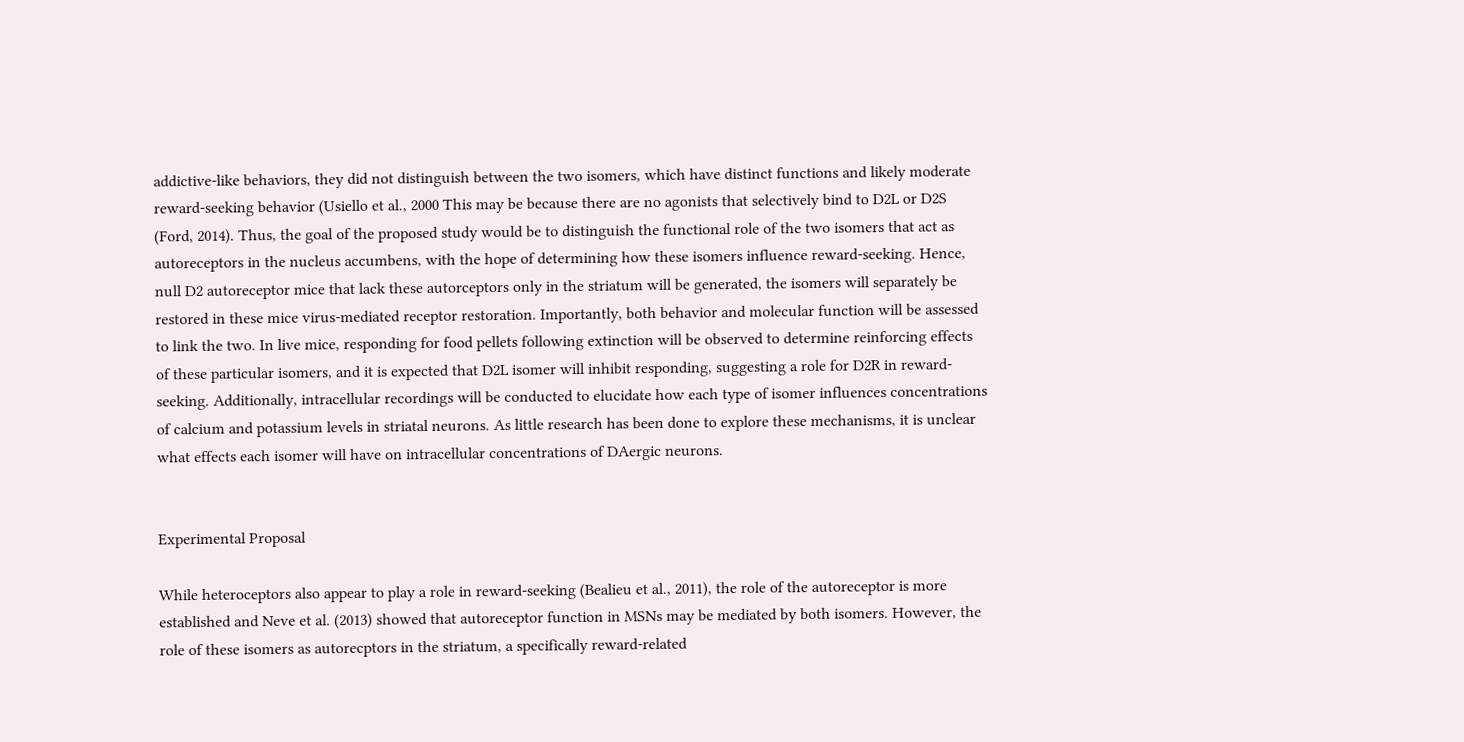addictive-like behaviors, they did not distinguish between the two isomers, which have distinct functions and likely moderate reward-seeking behavior (Usiello et al., 2000 This may be because there are no agonists that selectively bind to D2L or D2S (Ford, 2014). Thus, the goal of the proposed study would be to distinguish the functional role of the two isomers that act as autoreceptors in the nucleus accumbens, with the hope of determining how these isomers influence reward-seeking. Hence, null D2 autoreceptor mice that lack these autorceptors only in the striatum will be generated, the isomers will separately be restored in these mice virus-mediated receptor restoration. Importantly, both behavior and molecular function will be assessed to link the two. In live mice, responding for food pellets following extinction will be observed to determine reinforcing effects of these particular isomers, and it is expected that D2L isomer will inhibit responding, suggesting a role for D2R in reward-seeking. Additionally, intracellular recordings will be conducted to elucidate how each type of isomer influences concentrations of calcium and potassium levels in striatal neurons. As little research has been done to explore these mechanisms, it is unclear what effects each isomer will have on intracellular concentrations of DAergic neurons.


Experimental Proposal

While heteroceptors also appear to play a role in reward-seeking (Bealieu et al., 2011), the role of the autoreceptor is more established and Neve et al. (2013) showed that autoreceptor function in MSNs may be mediated by both isomers. However, the role of these isomers as autorecptors in the striatum, a specifically reward-related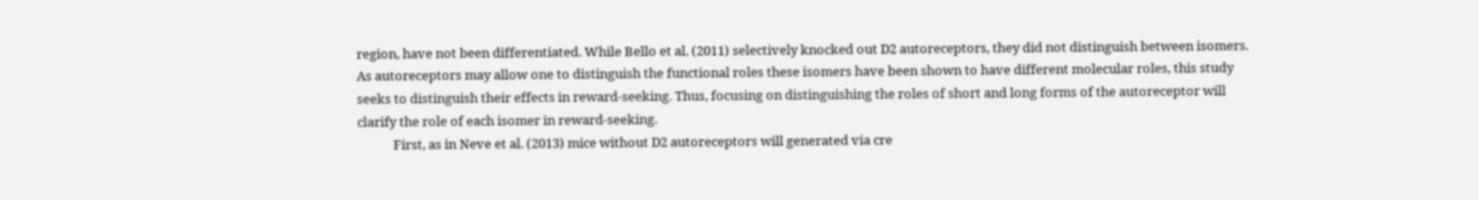region, have not been differentiated. While Bello et al. (2011) selectively knocked out D2 autoreceptors, they did not distinguish between isomers. As autoreceptors may allow one to distinguish the functional roles these isomers have been shown to have different molecular roles, this study seeks to distinguish their effects in reward-seeking. Thus, focusing on distinguishing the roles of short and long forms of the autoreceptor will clarify the role of each isomer in reward-seeking.
            First, as in Neve et al. (2013) mice without D2 autoreceptors will generated via cre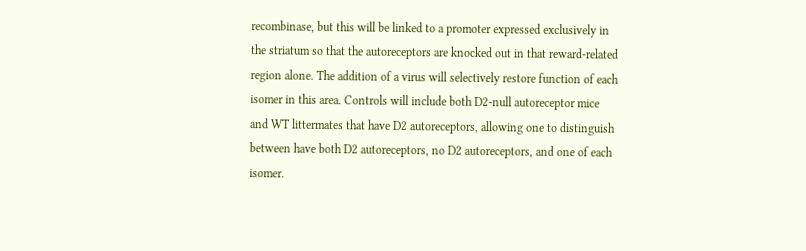recombinase, but this will be linked to a promoter expressed exclusively in the striatum so that the autoreceptors are knocked out in that reward-related region alone. The addition of a virus will selectively restore function of each isomer in this area. Controls will include both D2-null autoreceptor mice and WT littermates that have D2 autoreceptors, allowing one to distinguish between have both D2 autoreceptors, no D2 autoreceptors, and one of each isomer.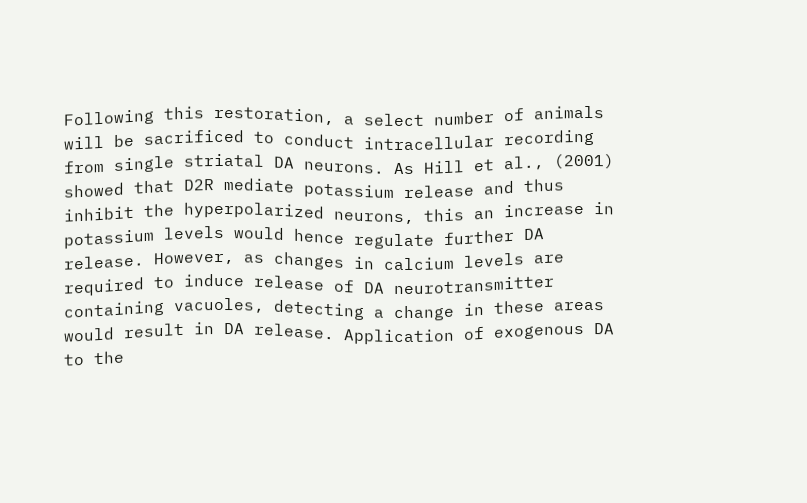Following this restoration, a select number of animals will be sacrificed to conduct intracellular recording from single striatal DA neurons. As Hill et al., (2001) showed that D2R mediate potassium release and thus inhibit the hyperpolarized neurons, this an increase in potassium levels would hence regulate further DA release. However, as changes in calcium levels are required to induce release of DA neurotransmitter containing vacuoles, detecting a change in these areas would result in DA release. Application of exogenous DA to the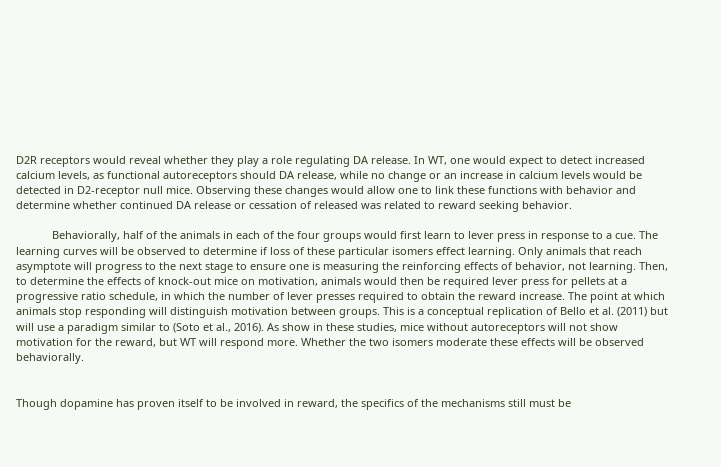D2R receptors would reveal whether they play a role regulating DA release. In WT, one would expect to detect increased calcium levels, as functional autoreceptors should DA release, while no change or an increase in calcium levels would be detected in D2-receptor null mice. Observing these changes would allow one to link these functions with behavior and determine whether continued DA release or cessation of released was related to reward seeking behavior.

            Behaviorally, half of the animals in each of the four groups would first learn to lever press in response to a cue. The learning curves will be observed to determine if loss of these particular isomers effect learning. Only animals that reach asymptote will progress to the next stage to ensure one is measuring the reinforcing effects of behavior, not learning. Then, to determine the effects of knock-out mice on motivation, animals would then be required lever press for pellets at a progressive ratio schedule, in which the number of lever presses required to obtain the reward increase. The point at which animals stop responding will distinguish motivation between groups. This is a conceptual replication of Bello et al. (2011) but will use a paradigm similar to (Soto et al., 2016). As show in these studies, mice without autoreceptors will not show motivation for the reward, but WT will respond more. Whether the two isomers moderate these effects will be observed behaviorally.


Though dopamine has proven itself to be involved in reward, the specifics of the mechanisms still must be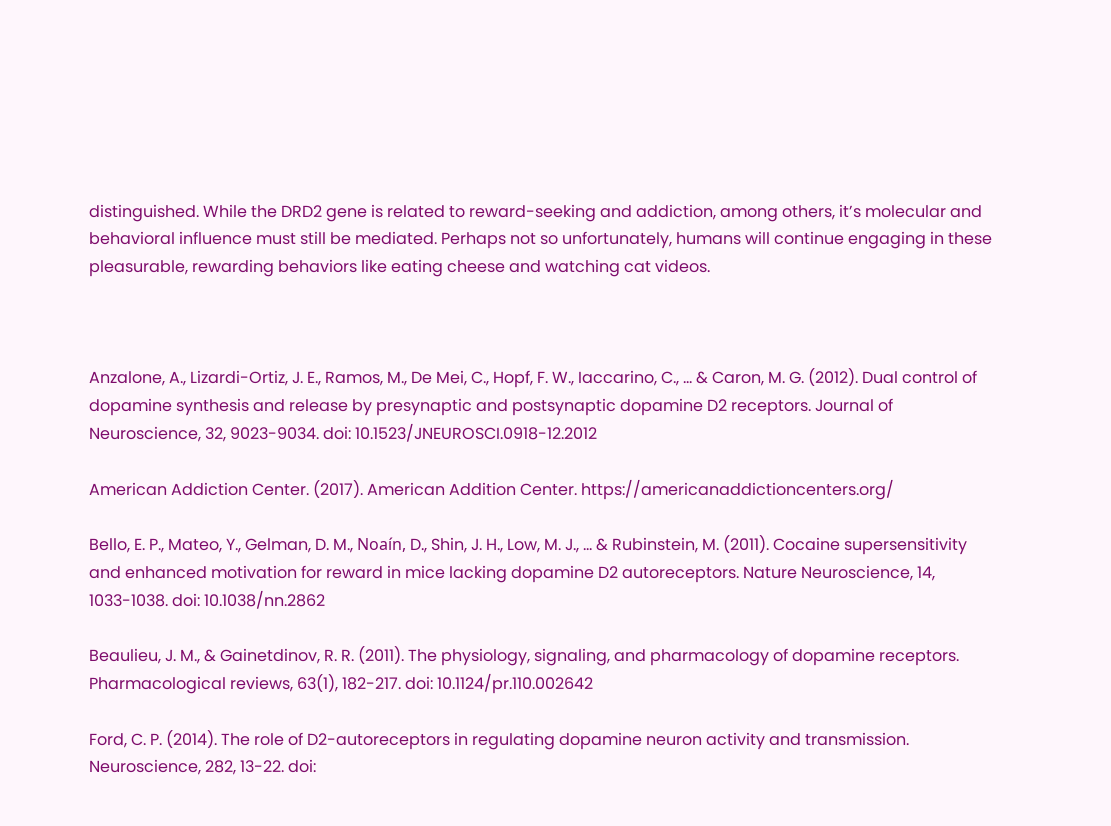distinguished. While the DRD2 gene is related to reward-seeking and addiction, among others, it’s molecular and behavioral influence must still be mediated. Perhaps not so unfortunately, humans will continue engaging in these pleasurable, rewarding behaviors like eating cheese and watching cat videos.



Anzalone, A., Lizardi-Ortiz, J. E., Ramos, M., De Mei, C., Hopf, F. W., Iaccarino, C., … & Caron, M. G. (2012). Dual control of dopamine synthesis and release by presynaptic and postsynaptic dopamine D2 receptors. Journal of Neuroscience, 32, 9023-9034. doi: 10.1523/JNEUROSCI.0918-12.2012

American Addiction Center. (2017). American Addition Center. https://americanaddictioncenters.org/

Bello, E. P., Mateo, Y., Gelman, D. M., Noaín, D., Shin, J. H., Low, M. J., … & Rubinstein, M. (2011). Cocaine supersensitivity and enhanced motivation for reward in mice lacking dopamine D2 autoreceptors. Nature Neuroscience, 14, 1033-1038. doi: 10.1038/nn.2862

Beaulieu, J. M., & Gainetdinov, R. R. (2011). The physiology, signaling, and pharmacology of dopamine receptors. Pharmacological reviews, 63(1), 182-217. doi: 10.1124/pr.110.002642

Ford, C. P. (2014). The role of D2-autoreceptors in regulating dopamine neuron activity and transmission. Neuroscience, 282, 13-22. doi: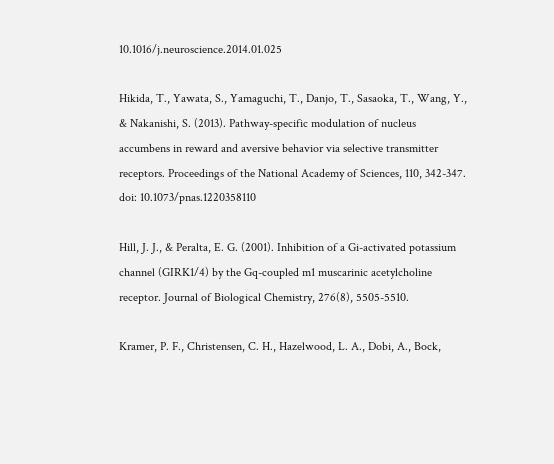10.1016/j.neuroscience.2014.01.025

Hikida, T., Yawata, S., Yamaguchi, T., Danjo, T., Sasaoka, T., Wang, Y., & Nakanishi, S. (2013). Pathway-specific modulation of nucleus accumbens in reward and aversive behavior via selective transmitter receptors. Proceedings of the National Academy of Sciences, 110, 342-347. doi: 10.1073/pnas.1220358110

Hill, J. J., & Peralta, E. G. (2001). Inhibition of a Gi-activated potassium channel (GIRK1/4) by the Gq-coupled m1 muscarinic acetylcholine receptor. Journal of Biological Chemistry, 276(8), 5505-5510.

Kramer, P. F., Christensen, C. H., Hazelwood, L. A., Dobi, A., Bock,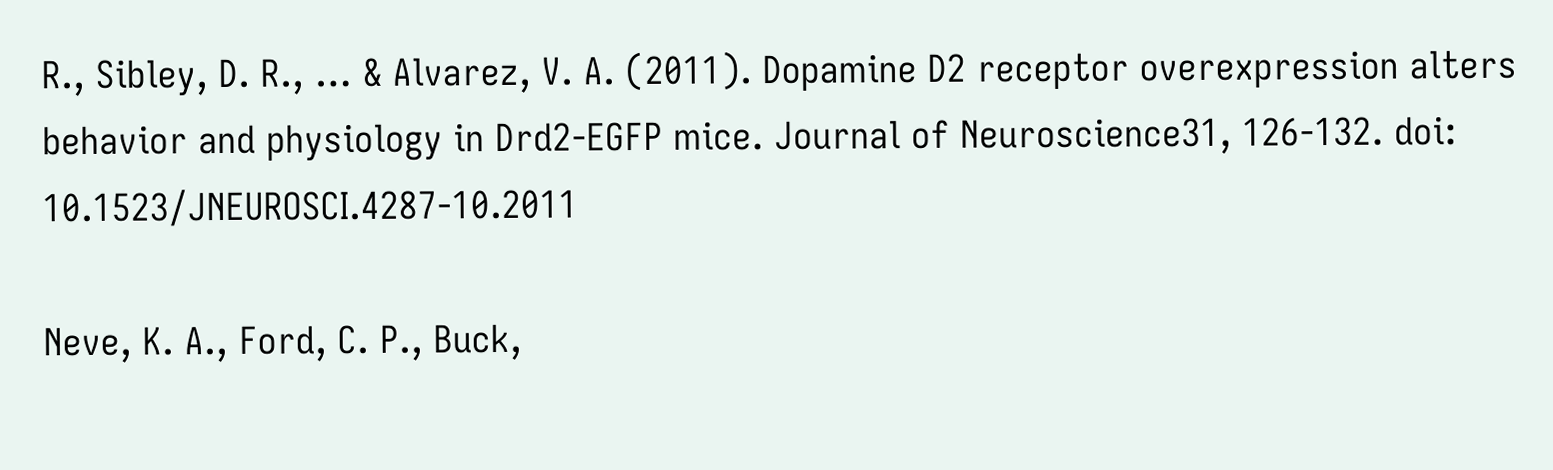R., Sibley, D. R., … & Alvarez, V. A. (2011). Dopamine D2 receptor overexpression alters behavior and physiology in Drd2-EGFP mice. Journal of Neuroscience31, 126-132. doi: 10.1523/JNEUROSCI.4287-10.2011

Neve, K. A., Ford, C. P., Buck,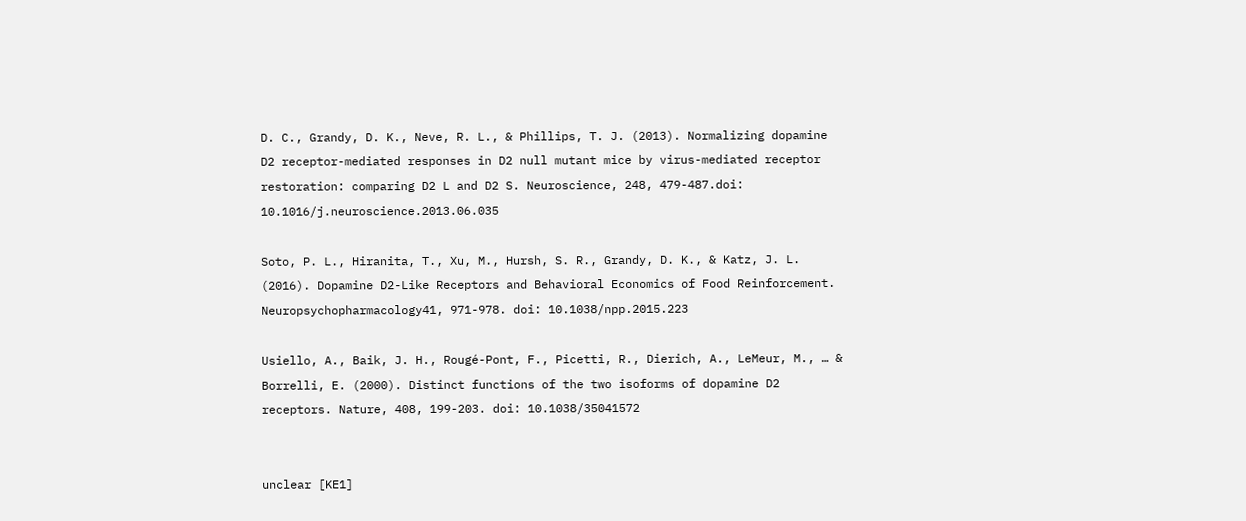D. C., Grandy, D. K., Neve, R. L., & Phillips, T. J. (2013). Normalizing dopamine D2 receptor-mediated responses in D2 null mutant mice by virus-mediated receptor restoration: comparing D2 L and D2 S. Neuroscience, 248, 479-487.doi: 10.1016/j.neuroscience.2013.06.035

Soto, P. L., Hiranita, T., Xu, M., Hursh, S. R., Grandy, D. K., & Katz, J. L. (2016). Dopamine D2-Like Receptors and Behavioral Economics of Food Reinforcement. Neuropsychopharmacology41, 971-978. doi: 10.1038/npp.2015.223

Usiello, A., Baik, J. H., Rougé-Pont, F., Picetti, R., Dierich, A., LeMeur, M., … & Borrelli, E. (2000). Distinct functions of the two isoforms of dopamine D2 receptors. Nature, 408, 199-203. doi: 10.1038/35041572


unclear [KE1]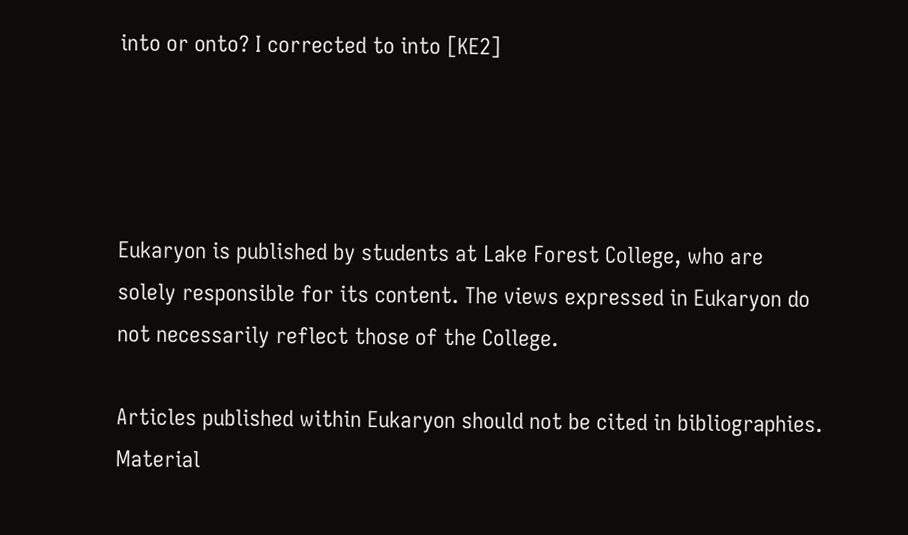into or onto? I corrected to into [KE2]




Eukaryon is published by students at Lake Forest College, who are solely responsible for its content. The views expressed in Eukaryon do not necessarily reflect those of the College.

Articles published within Eukaryon should not be cited in bibliographies. Material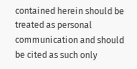contained herein should be treated as personal communication and should be cited as such only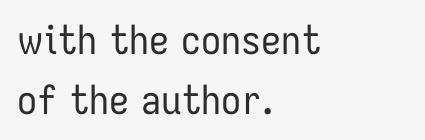with the consent of the author.